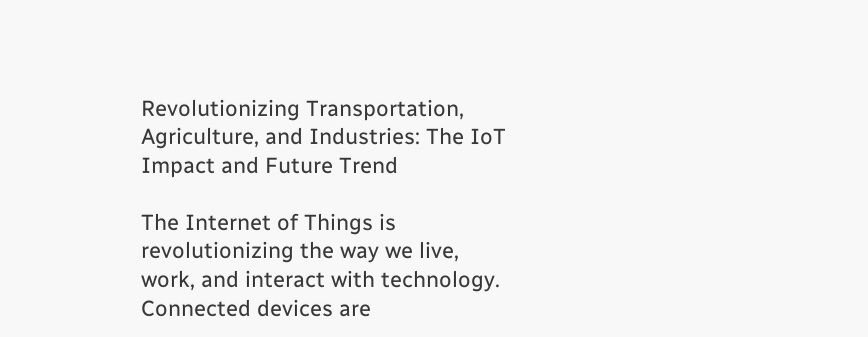Revolutionizing Transportation, Agriculture, and Industries: The IoT Impact and Future Trend

The Internet of Things is revolutionizing the way we live, work, and interact with technology. Connected devices are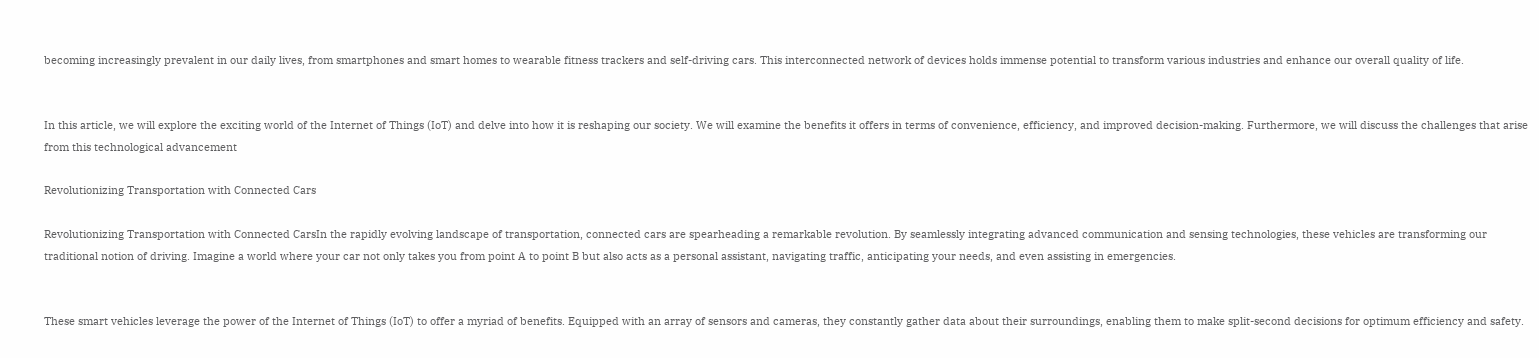becoming increasingly prevalent in our daily lives, from smartphones and smart homes to wearable fitness trackers and self-driving cars. This interconnected network of devices holds immense potential to transform various industries and enhance our overall quality of life.


In this article, we will explore the exciting world of the Internet of Things (IoT) and delve into how it is reshaping our society. We will examine the benefits it offers in terms of convenience, efficiency, and improved decision-making. Furthermore, we will discuss the challenges that arise from this technological advancement

Revolutionizing Transportation with Connected Cars

Revolutionizing Transportation with Connected CarsIn the rapidly evolving landscape of transportation, connected cars are spearheading a remarkable revolution. By seamlessly integrating advanced communication and sensing technologies, these vehicles are transforming our traditional notion of driving. Imagine a world where your car not only takes you from point A to point B but also acts as a personal assistant, navigating traffic, anticipating your needs, and even assisting in emergencies.


These smart vehicles leverage the power of the Internet of Things (IoT) to offer a myriad of benefits. Equipped with an array of sensors and cameras, they constantly gather data about their surroundings, enabling them to make split-second decisions for optimum efficiency and safety.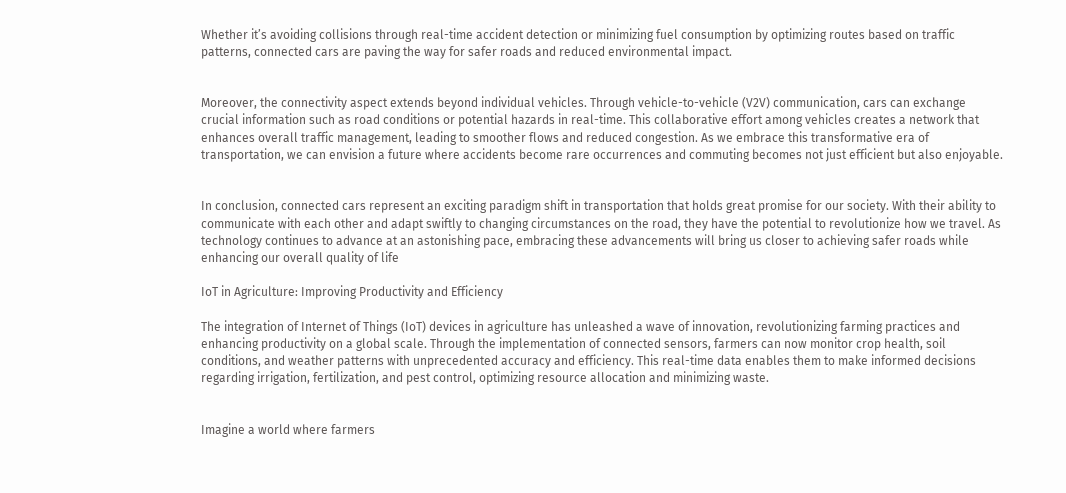Whether it’s avoiding collisions through real-time accident detection or minimizing fuel consumption by optimizing routes based on traffic patterns, connected cars are paving the way for safer roads and reduced environmental impact.


Moreover, the connectivity aspect extends beyond individual vehicles. Through vehicle-to-vehicle (V2V) communication, cars can exchange crucial information such as road conditions or potential hazards in real-time. This collaborative effort among vehicles creates a network that enhances overall traffic management, leading to smoother flows and reduced congestion. As we embrace this transformative era of transportation, we can envision a future where accidents become rare occurrences and commuting becomes not just efficient but also enjoyable.


In conclusion, connected cars represent an exciting paradigm shift in transportation that holds great promise for our society. With their ability to communicate with each other and adapt swiftly to changing circumstances on the road, they have the potential to revolutionize how we travel. As technology continues to advance at an astonishing pace, embracing these advancements will bring us closer to achieving safer roads while enhancing our overall quality of life

IoT in Agriculture: Improving Productivity and Efficiency

The integration of Internet of Things (IoT) devices in agriculture has unleashed a wave of innovation, revolutionizing farming practices and enhancing productivity on a global scale. Through the implementation of connected sensors, farmers can now monitor crop health, soil conditions, and weather patterns with unprecedented accuracy and efficiency. This real-time data enables them to make informed decisions regarding irrigation, fertilization, and pest control, optimizing resource allocation and minimizing waste.


Imagine a world where farmers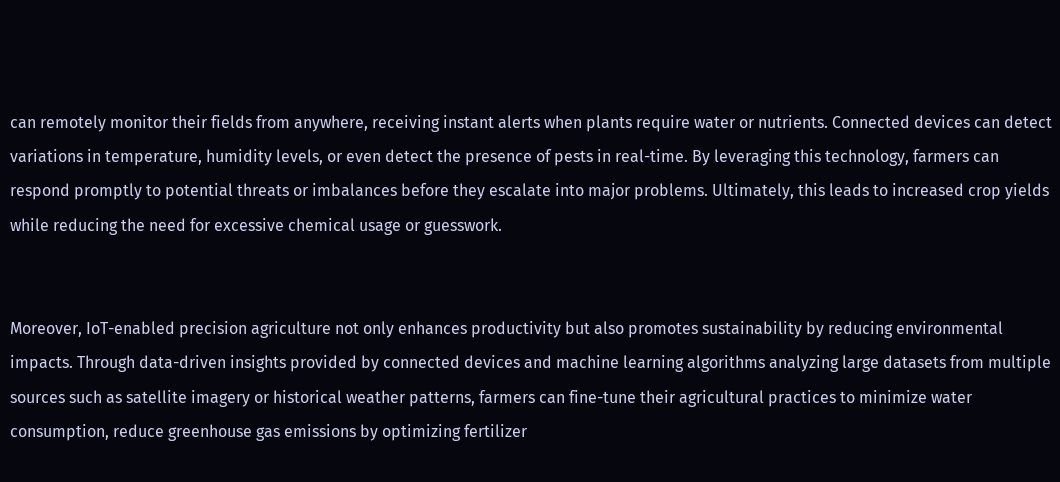can remotely monitor their fields from anywhere, receiving instant alerts when plants require water or nutrients. Connected devices can detect variations in temperature, humidity levels, or even detect the presence of pests in real-time. By leveraging this technology, farmers can respond promptly to potential threats or imbalances before they escalate into major problems. Ultimately, this leads to increased crop yields while reducing the need for excessive chemical usage or guesswork.


Moreover, IoT-enabled precision agriculture not only enhances productivity but also promotes sustainability by reducing environmental impacts. Through data-driven insights provided by connected devices and machine learning algorithms analyzing large datasets from multiple sources such as satellite imagery or historical weather patterns, farmers can fine-tune their agricultural practices to minimize water consumption, reduce greenhouse gas emissions by optimizing fertilizer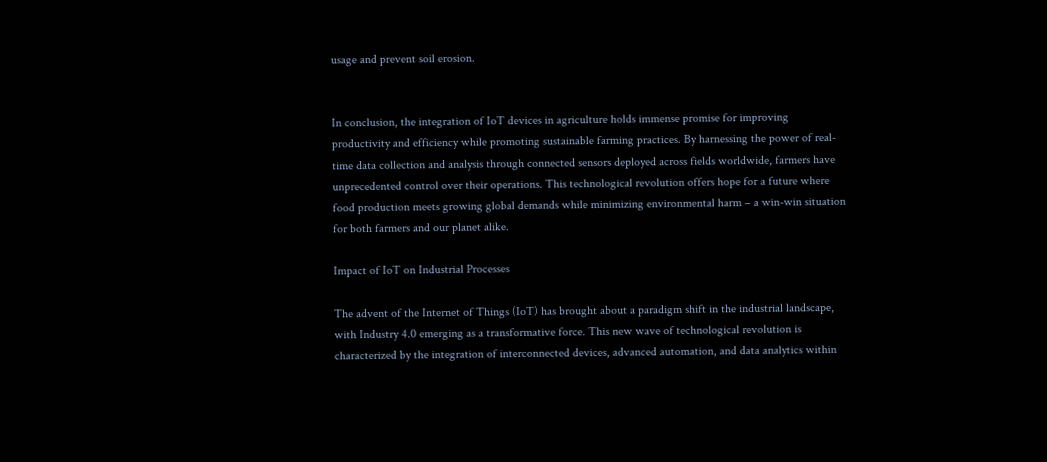usage and prevent soil erosion.


In conclusion, the integration of IoT devices in agriculture holds immense promise for improving productivity and efficiency while promoting sustainable farming practices. By harnessing the power of real-time data collection and analysis through connected sensors deployed across fields worldwide, farmers have unprecedented control over their operations. This technological revolution offers hope for a future where food production meets growing global demands while minimizing environmental harm – a win-win situation for both farmers and our planet alike.

Impact of IoT on Industrial Processes

The advent of the Internet of Things (IoT) has brought about a paradigm shift in the industrial landscape, with Industry 4.0 emerging as a transformative force. This new wave of technological revolution is characterized by the integration of interconnected devices, advanced automation, and data analytics within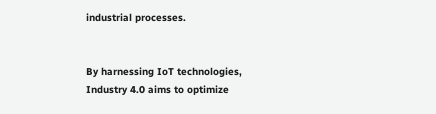industrial processes.


By harnessing IoT technologies, Industry 4.0 aims to optimize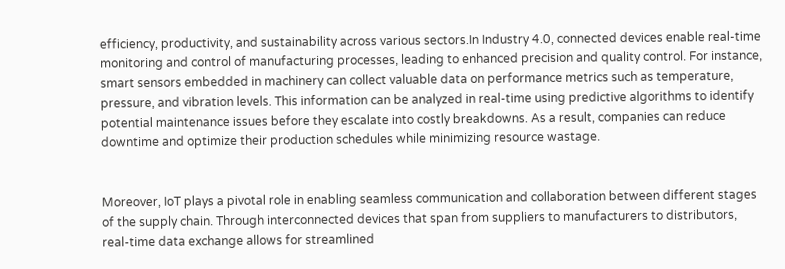efficiency, productivity, and sustainability across various sectors.In Industry 4.0, connected devices enable real-time monitoring and control of manufacturing processes, leading to enhanced precision and quality control. For instance, smart sensors embedded in machinery can collect valuable data on performance metrics such as temperature, pressure, and vibration levels. This information can be analyzed in real-time using predictive algorithms to identify potential maintenance issues before they escalate into costly breakdowns. As a result, companies can reduce downtime and optimize their production schedules while minimizing resource wastage.


Moreover, IoT plays a pivotal role in enabling seamless communication and collaboration between different stages of the supply chain. Through interconnected devices that span from suppliers to manufacturers to distributors, real-time data exchange allows for streamlined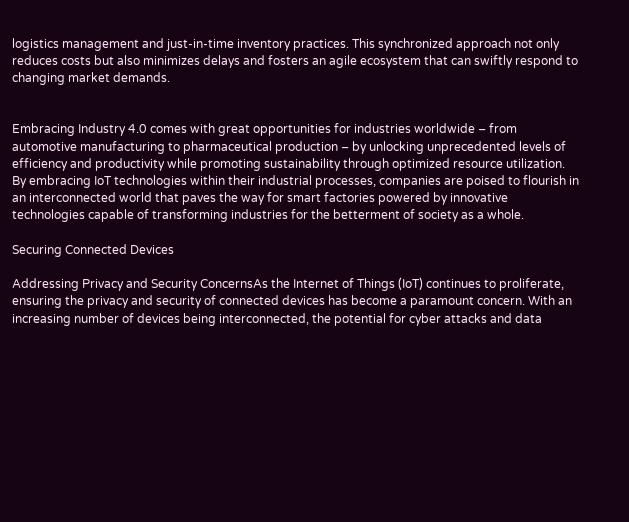logistics management and just-in-time inventory practices. This synchronized approach not only reduces costs but also minimizes delays and fosters an agile ecosystem that can swiftly respond to changing market demands.


Embracing Industry 4.0 comes with great opportunities for industries worldwide – from automotive manufacturing to pharmaceutical production – by unlocking unprecedented levels of efficiency and productivity while promoting sustainability through optimized resource utilization. By embracing IoT technologies within their industrial processes, companies are poised to flourish in an interconnected world that paves the way for smart factories powered by innovative technologies capable of transforming industries for the betterment of society as a whole.

Securing Connected Devices

Addressing Privacy and Security ConcernsAs the Internet of Things (IoT) continues to proliferate, ensuring the privacy and security of connected devices has become a paramount concern. With an increasing number of devices being interconnected, the potential for cyber attacks and data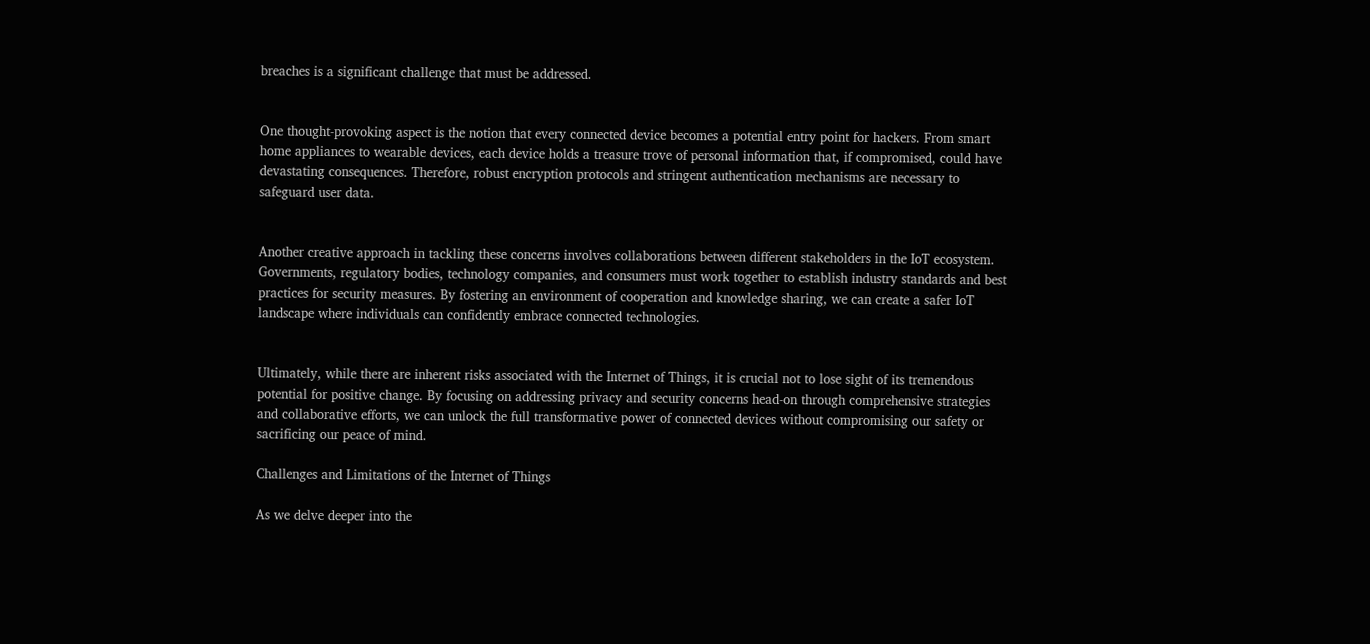breaches is a significant challenge that must be addressed.


One thought-provoking aspect is the notion that every connected device becomes a potential entry point for hackers. From smart home appliances to wearable devices, each device holds a treasure trove of personal information that, if compromised, could have devastating consequences. Therefore, robust encryption protocols and stringent authentication mechanisms are necessary to safeguard user data.


Another creative approach in tackling these concerns involves collaborations between different stakeholders in the IoT ecosystem. Governments, regulatory bodies, technology companies, and consumers must work together to establish industry standards and best practices for security measures. By fostering an environment of cooperation and knowledge sharing, we can create a safer IoT landscape where individuals can confidently embrace connected technologies.


Ultimately, while there are inherent risks associated with the Internet of Things, it is crucial not to lose sight of its tremendous potential for positive change. By focusing on addressing privacy and security concerns head-on through comprehensive strategies and collaborative efforts, we can unlock the full transformative power of connected devices without compromising our safety or sacrificing our peace of mind.

Challenges and Limitations of the Internet of Things

As we delve deeper into the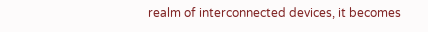realm of interconnected devices, it becomes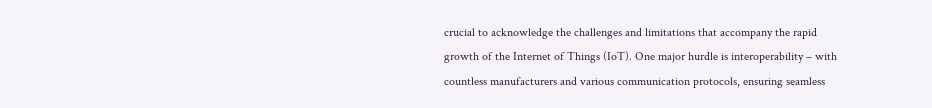crucial to acknowledge the challenges and limitations that accompany the rapid growth of the Internet of Things (IoT). One major hurdle is interoperability – with countless manufacturers and various communication protocols, ensuring seamless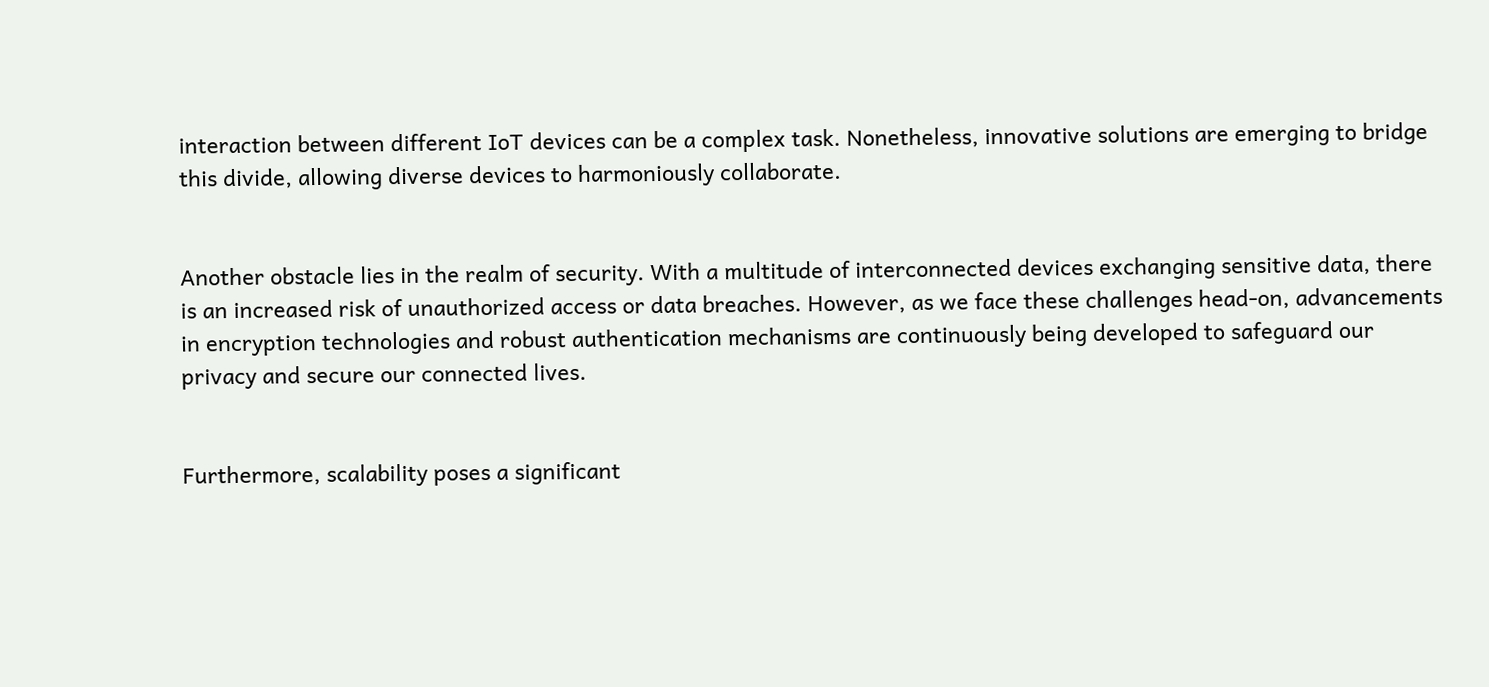interaction between different IoT devices can be a complex task. Nonetheless, innovative solutions are emerging to bridge this divide, allowing diverse devices to harmoniously collaborate.


Another obstacle lies in the realm of security. With a multitude of interconnected devices exchanging sensitive data, there is an increased risk of unauthorized access or data breaches. However, as we face these challenges head-on, advancements in encryption technologies and robust authentication mechanisms are continuously being developed to safeguard our privacy and secure our connected lives.


Furthermore, scalability poses a significant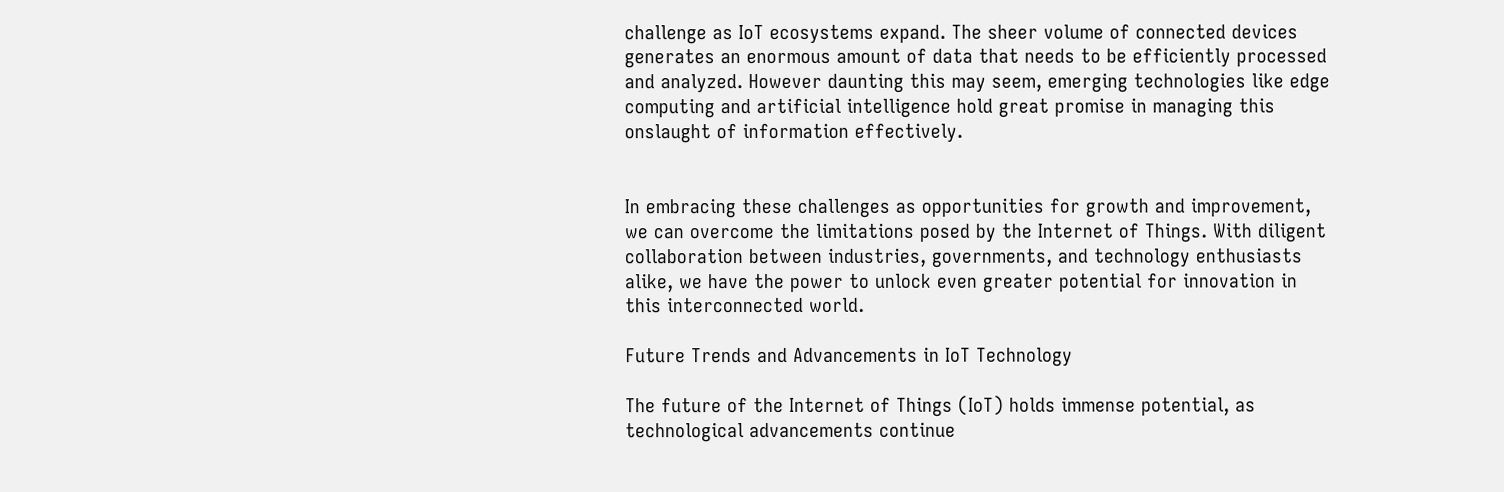challenge as IoT ecosystems expand. The sheer volume of connected devices generates an enormous amount of data that needs to be efficiently processed and analyzed. However daunting this may seem, emerging technologies like edge computing and artificial intelligence hold great promise in managing this onslaught of information effectively.


In embracing these challenges as opportunities for growth and improvement, we can overcome the limitations posed by the Internet of Things. With diligent collaboration between industries, governments, and technology enthusiasts alike, we have the power to unlock even greater potential for innovation in this interconnected world.

Future Trends and Advancements in IoT Technology

The future of the Internet of Things (IoT) holds immense potential, as technological advancements continue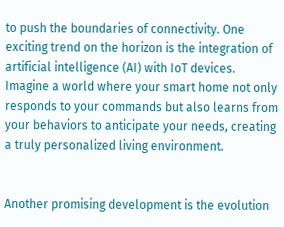to push the boundaries of connectivity. One exciting trend on the horizon is the integration of artificial intelligence (AI) with IoT devices. Imagine a world where your smart home not only responds to your commands but also learns from your behaviors to anticipate your needs, creating a truly personalized living environment.


Another promising development is the evolution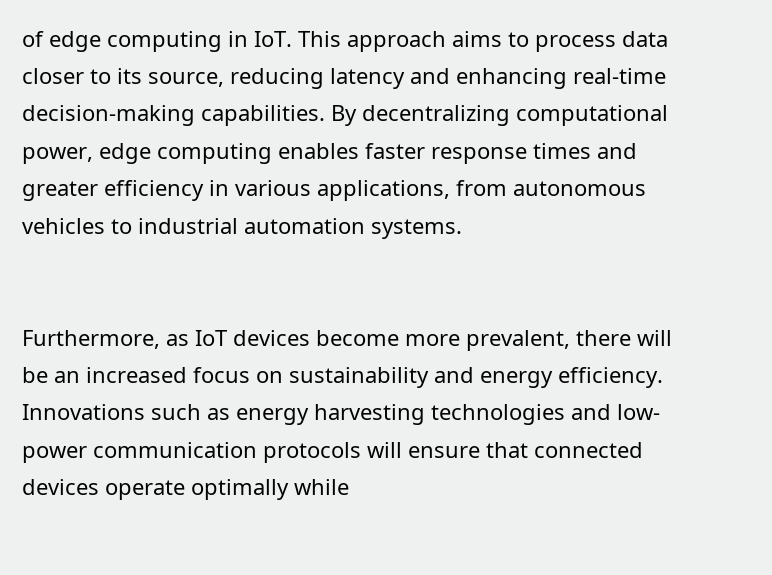of edge computing in IoT. This approach aims to process data closer to its source, reducing latency and enhancing real-time decision-making capabilities. By decentralizing computational power, edge computing enables faster response times and greater efficiency in various applications, from autonomous vehicles to industrial automation systems.


Furthermore, as IoT devices become more prevalent, there will be an increased focus on sustainability and energy efficiency. Innovations such as energy harvesting technologies and low-power communication protocols will ensure that connected devices operate optimally while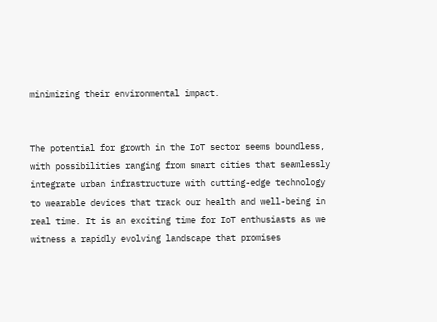minimizing their environmental impact.


The potential for growth in the IoT sector seems boundless, with possibilities ranging from smart cities that seamlessly integrate urban infrastructure with cutting-edge technology to wearable devices that track our health and well-being in real time. It is an exciting time for IoT enthusiasts as we witness a rapidly evolving landscape that promises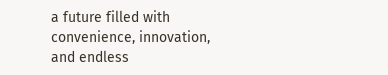a future filled with convenience, innovation, and endless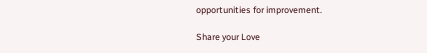opportunities for improvement.

Share your Love